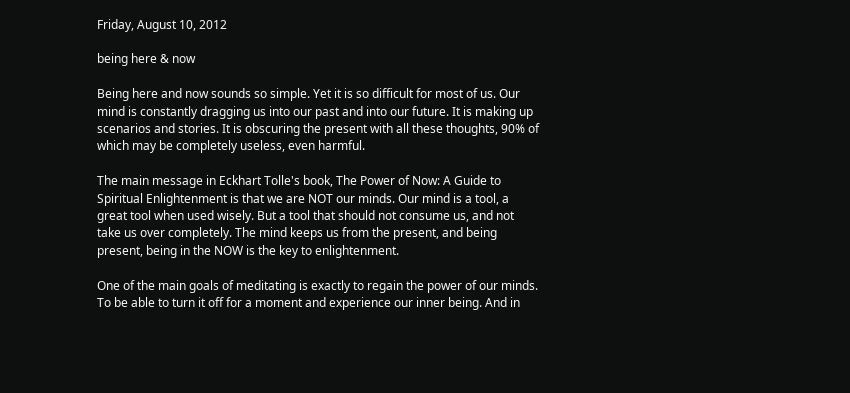Friday, August 10, 2012

being here & now

Being here and now sounds so simple. Yet it is so difficult for most of us. Our mind is constantly dragging us into our past and into our future. It is making up scenarios and stories. It is obscuring the present with all these thoughts, 90% of which may be completely useless, even harmful.

The main message in Eckhart Tolle's book, The Power of Now: A Guide to Spiritual Enlightenment is that we are NOT our minds. Our mind is a tool, a great tool when used wisely. But a tool that should not consume us, and not take us over completely. The mind keeps us from the present, and being present, being in the NOW is the key to enlightenment.

One of the main goals of meditating is exactly to regain the power of our minds. To be able to turn it off for a moment and experience our inner being. And in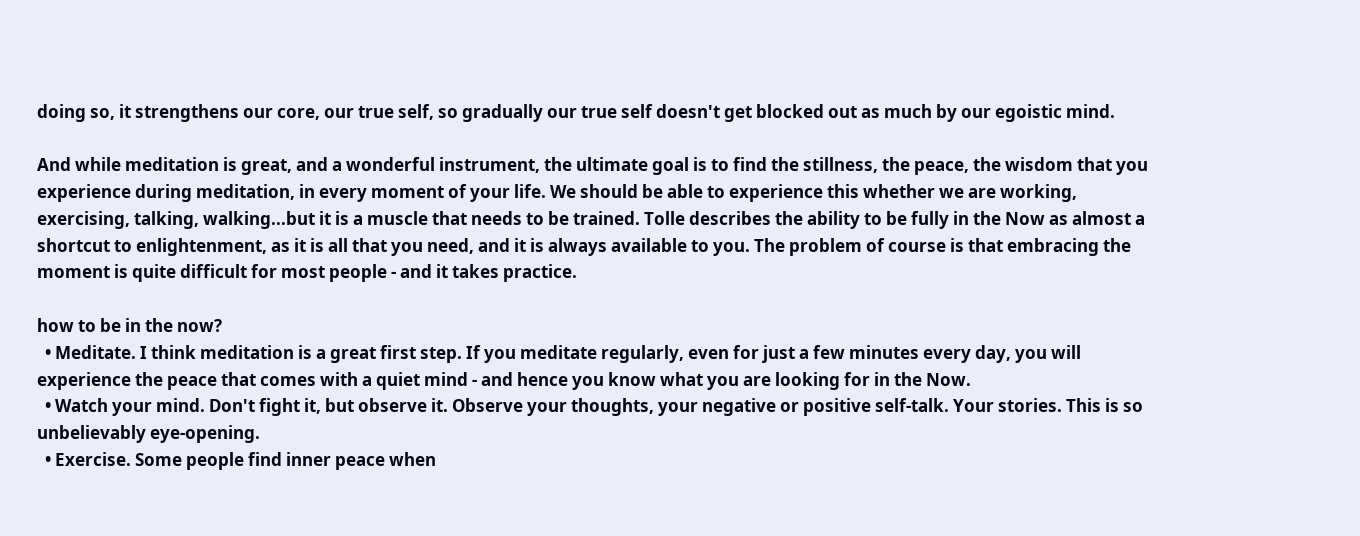doing so, it strengthens our core, our true self, so gradually our true self doesn't get blocked out as much by our egoistic mind.

And while meditation is great, and a wonderful instrument, the ultimate goal is to find the stillness, the peace, the wisdom that you experience during meditation, in every moment of your life. We should be able to experience this whether we are working, exercising, talking, walking...but it is a muscle that needs to be trained. Tolle describes the ability to be fully in the Now as almost a shortcut to enlightenment, as it is all that you need, and it is always available to you. The problem of course is that embracing the moment is quite difficult for most people - and it takes practice.

how to be in the now?
  • Meditate. I think meditation is a great first step. If you meditate regularly, even for just a few minutes every day, you will experience the peace that comes with a quiet mind - and hence you know what you are looking for in the Now.
  • Watch your mind. Don't fight it, but observe it. Observe your thoughts, your negative or positive self-talk. Your stories. This is so unbelievably eye-opening.
  • Exercise. Some people find inner peace when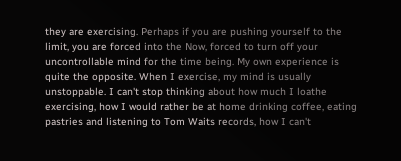they are exercising. Perhaps if you are pushing yourself to the limit, you are forced into the Now, forced to turn off your uncontrollable mind for the time being. My own experience is quite the opposite. When I exercise, my mind is usually unstoppable. I can't stop thinking about how much I loathe exercising, how I would rather be at home drinking coffee, eating pastries and listening to Tom Waits records, how I can't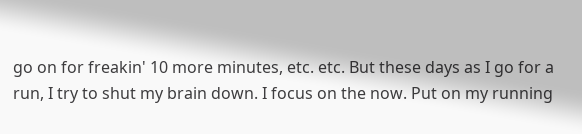go on for freakin' 10 more minutes, etc. etc. But these days as I go for a run, I try to shut my brain down. I focus on the now. Put on my running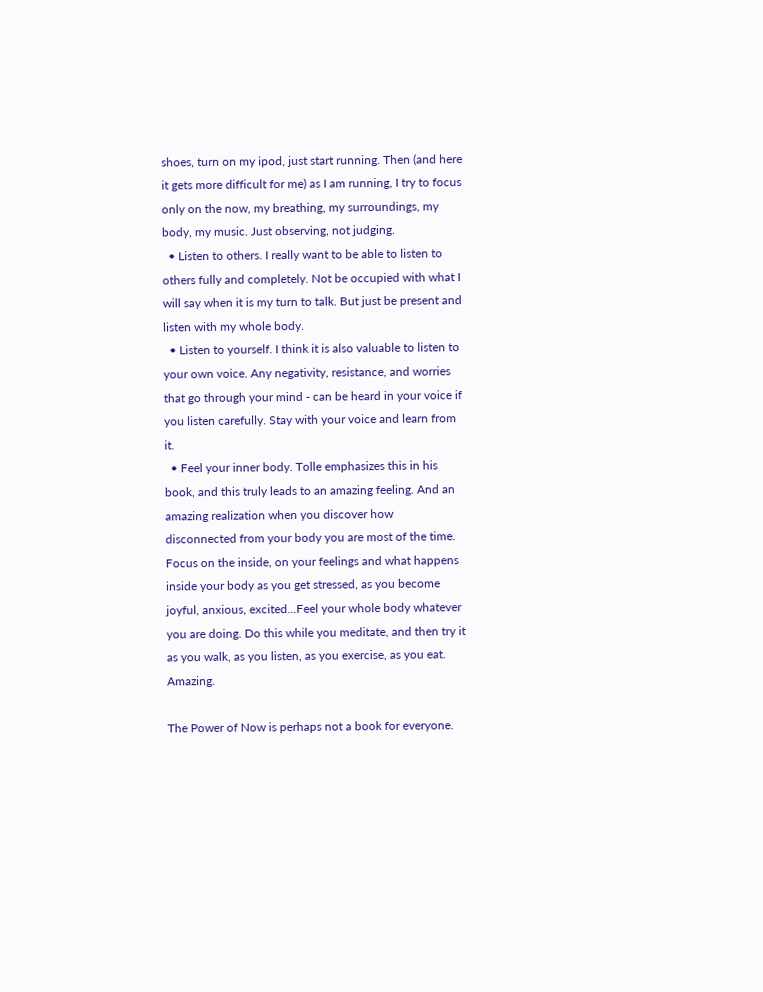shoes, turn on my ipod, just start running. Then (and here it gets more difficult for me) as I am running, I try to focus only on the now, my breathing, my surroundings, my body, my music. Just observing, not judging.
  • Listen to others. I really want to be able to listen to others fully and completely. Not be occupied with what I will say when it is my turn to talk. But just be present and listen with my whole body.
  • Listen to yourself. I think it is also valuable to listen to your own voice. Any negativity, resistance, and worries that go through your mind - can be heard in your voice if you listen carefully. Stay with your voice and learn from it.
  • Feel your inner body. Tolle emphasizes this in his book, and this truly leads to an amazing feeling. And an amazing realization when you discover how disconnected from your body you are most of the time. Focus on the inside, on your feelings and what happens inside your body as you get stressed, as you become joyful, anxious, excited...Feel your whole body whatever you are doing. Do this while you meditate, and then try it as you walk, as you listen, as you exercise, as you eat. Amazing.

The Power of Now is perhaps not a book for everyone.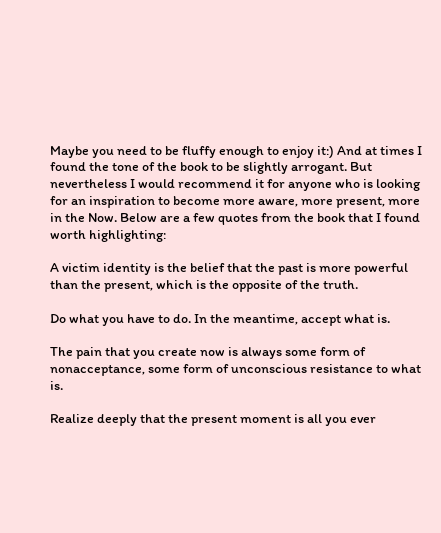Maybe you need to be fluffy enough to enjoy it:) And at times I found the tone of the book to be slightly arrogant. But nevertheless I would recommend it for anyone who is looking for an inspiration to become more aware, more present, more in the Now. Below are a few quotes from the book that I found worth highlighting:

A victim identity is the belief that the past is more powerful than the present, which is the opposite of the truth.

Do what you have to do. In the meantime, accept what is.

The pain that you create now is always some form of nonacceptance, some form of unconscious resistance to what is.

Realize deeply that the present moment is all you ever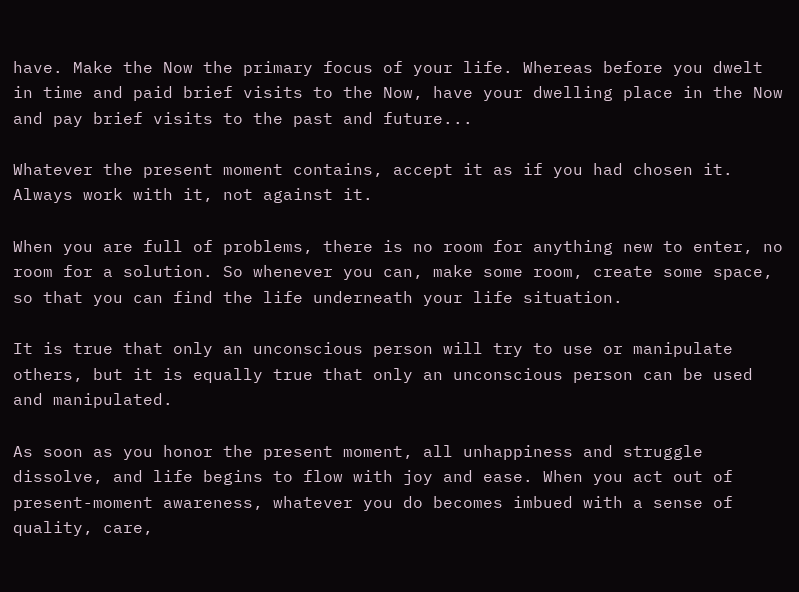have. Make the Now the primary focus of your life. Whereas before you dwelt in time and paid brief visits to the Now, have your dwelling place in the Now and pay brief visits to the past and future...

Whatever the present moment contains, accept it as if you had chosen it. Always work with it, not against it.

When you are full of problems, there is no room for anything new to enter, no room for a solution. So whenever you can, make some room, create some space, so that you can find the life underneath your life situation.

It is true that only an unconscious person will try to use or manipulate others, but it is equally true that only an unconscious person can be used and manipulated.

As soon as you honor the present moment, all unhappiness and struggle dissolve, and life begins to flow with joy and ease. When you act out of present-moment awareness, whatever you do becomes imbued with a sense of quality, care,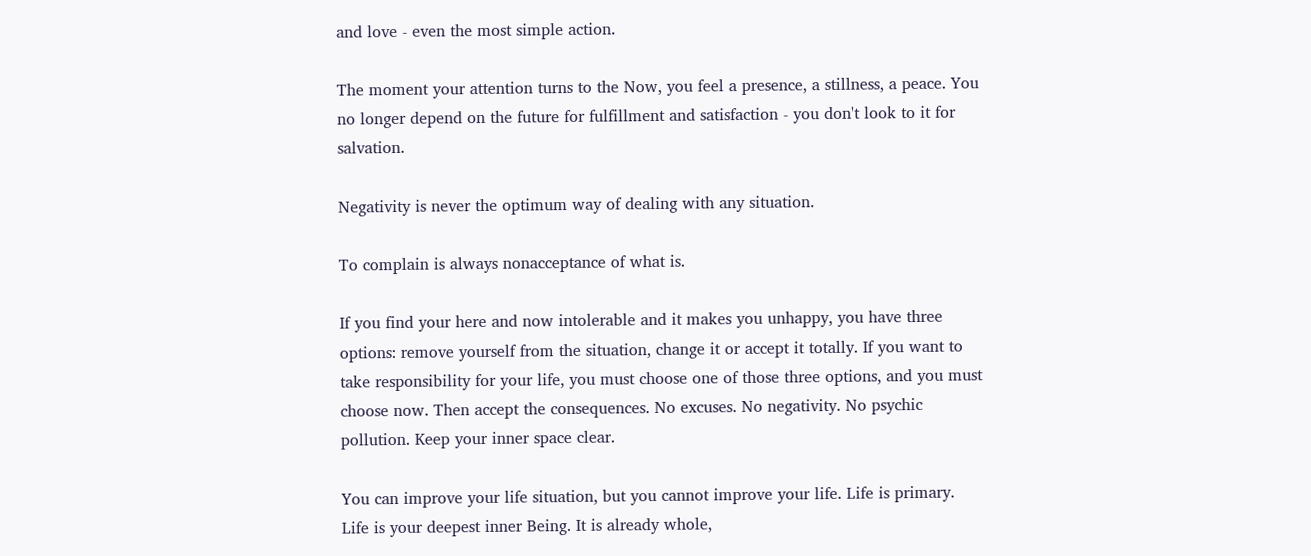and love - even the most simple action.

The moment your attention turns to the Now, you feel a presence, a stillness, a peace. You no longer depend on the future for fulfillment and satisfaction - you don't look to it for salvation.

Negativity is never the optimum way of dealing with any situation.

To complain is always nonacceptance of what is.

If you find your here and now intolerable and it makes you unhappy, you have three options: remove yourself from the situation, change it or accept it totally. If you want to take responsibility for your life, you must choose one of those three options, and you must choose now. Then accept the consequences. No excuses. No negativity. No psychic pollution. Keep your inner space clear.

You can improve your life situation, but you cannot improve your life. Life is primary. Life is your deepest inner Being. It is already whole,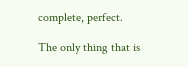complete, perfect.

The only thing that is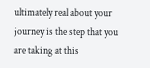ultimately real about your journey is the step that you are taking at this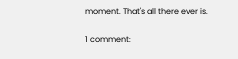moment. That's all there ever is.

1 comment: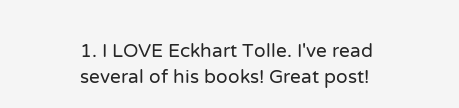1. I LOVE Eckhart Tolle. I've read several of his books! Great post!